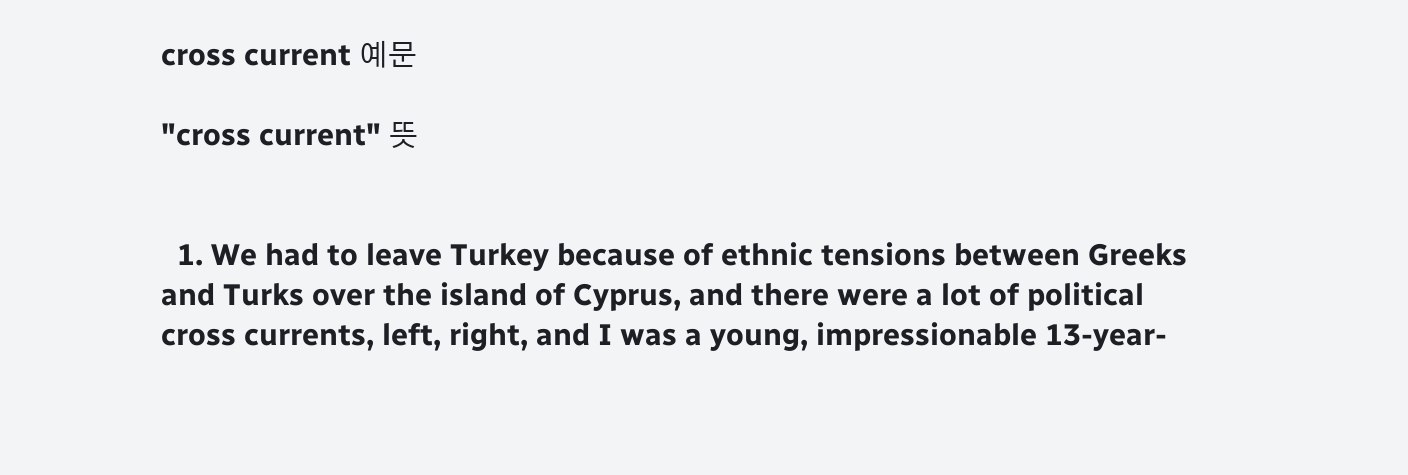cross current 예문

"cross current" 뜻


  1. We had to leave Turkey because of ethnic tensions between Greeks and Turks over the island of Cyprus, and there were a lot of political cross currents, left, right, and I was a young, impressionable 13-year-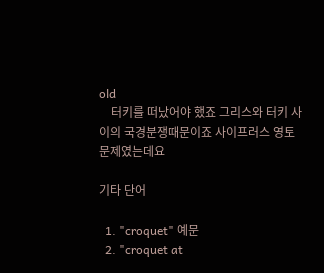old
    터키를 떠났어야 했죠 그리스와 터키 사이의 국경분쟁때문이죠 사이프러스 영토 문제였는데요

기타 단어

  1. "croquet" 예문
  2. "croquet at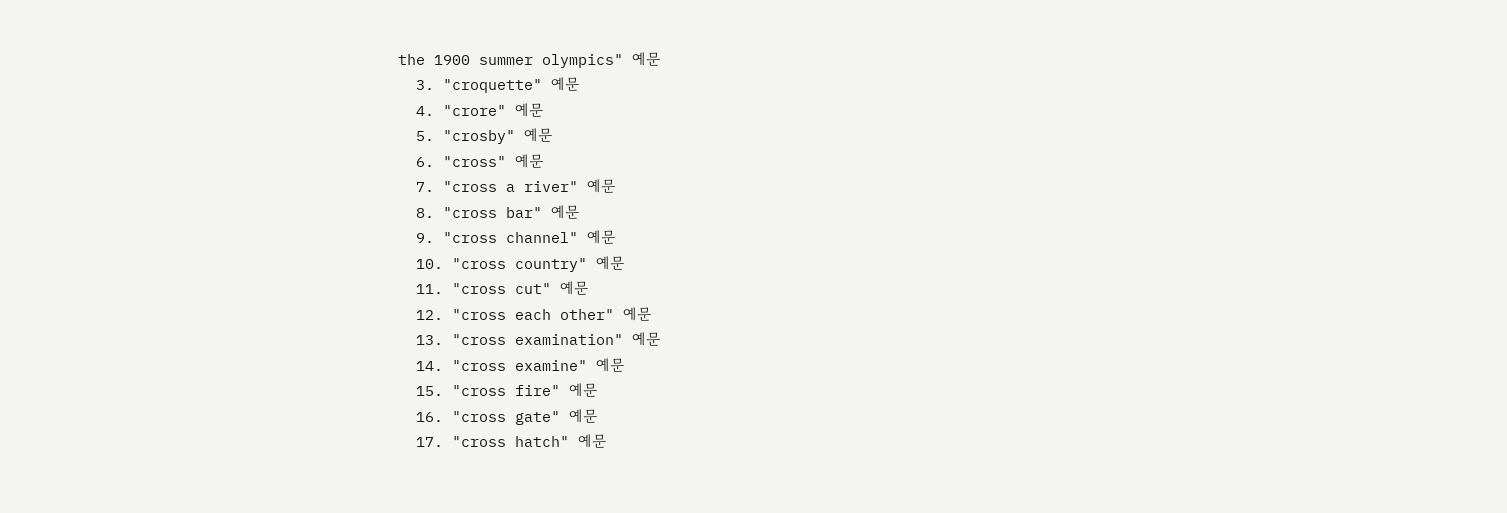the 1900 summer olympics" 예문
  3. "croquette" 예문
  4. "crore" 예문
  5. "crosby" 예문
  6. "cross" 예문
  7. "cross a river" 예문
  8. "cross bar" 예문
  9. "cross channel" 예문
  10. "cross country" 예문
  11. "cross cut" 예문
  12. "cross each other" 예문
  13. "cross examination" 예문
  14. "cross examine" 예문
  15. "cross fire" 예문
  16. "cross gate" 예문
  17. "cross hatch" 예문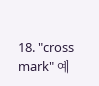18. "cross mark" 예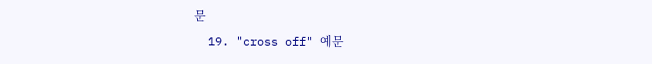문
  19. "cross off" 예문